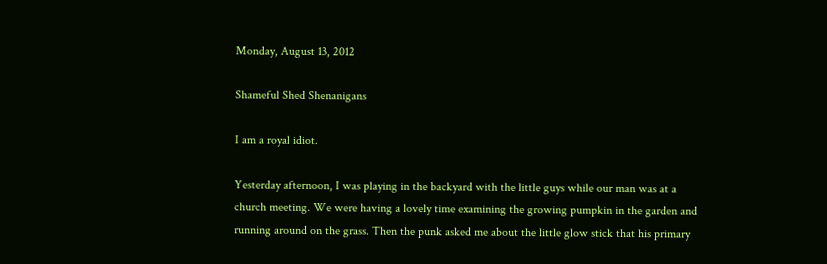Monday, August 13, 2012

Shameful Shed Shenanigans

I am a royal idiot.

Yesterday afternoon, I was playing in the backyard with the little guys while our man was at a church meeting. We were having a lovely time examining the growing pumpkin in the garden and running around on the grass. Then the punk asked me about the little glow stick that his primary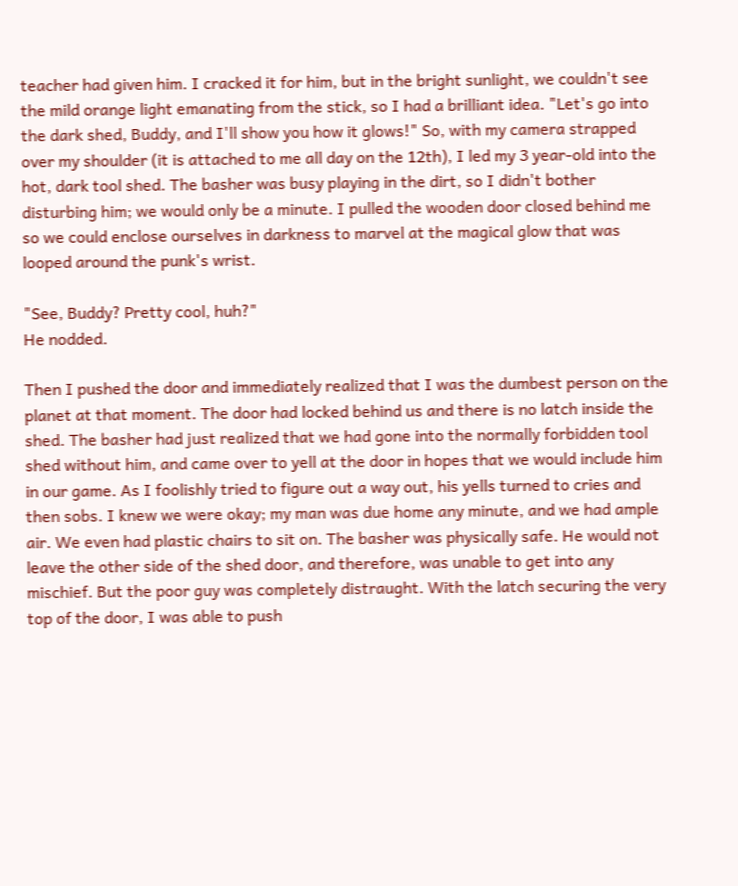teacher had given him. I cracked it for him, but in the bright sunlight, we couldn't see the mild orange light emanating from the stick, so I had a brilliant idea. "Let's go into the dark shed, Buddy, and I'll show you how it glows!" So, with my camera strapped over my shoulder (it is attached to me all day on the 12th), I led my 3 year-old into the hot, dark tool shed. The basher was busy playing in the dirt, so I didn't bother disturbing him; we would only be a minute. I pulled the wooden door closed behind me so we could enclose ourselves in darkness to marvel at the magical glow that was looped around the punk's wrist.

"See, Buddy? Pretty cool, huh?"
He nodded.

Then I pushed the door and immediately realized that I was the dumbest person on the planet at that moment. The door had locked behind us and there is no latch inside the shed. The basher had just realized that we had gone into the normally forbidden tool shed without him, and came over to yell at the door in hopes that we would include him in our game. As I foolishly tried to figure out a way out, his yells turned to cries and then sobs. I knew we were okay; my man was due home any minute, and we had ample air. We even had plastic chairs to sit on. The basher was physically safe. He would not leave the other side of the shed door, and therefore, was unable to get into any mischief. But the poor guy was completely distraught. With the latch securing the very top of the door, I was able to push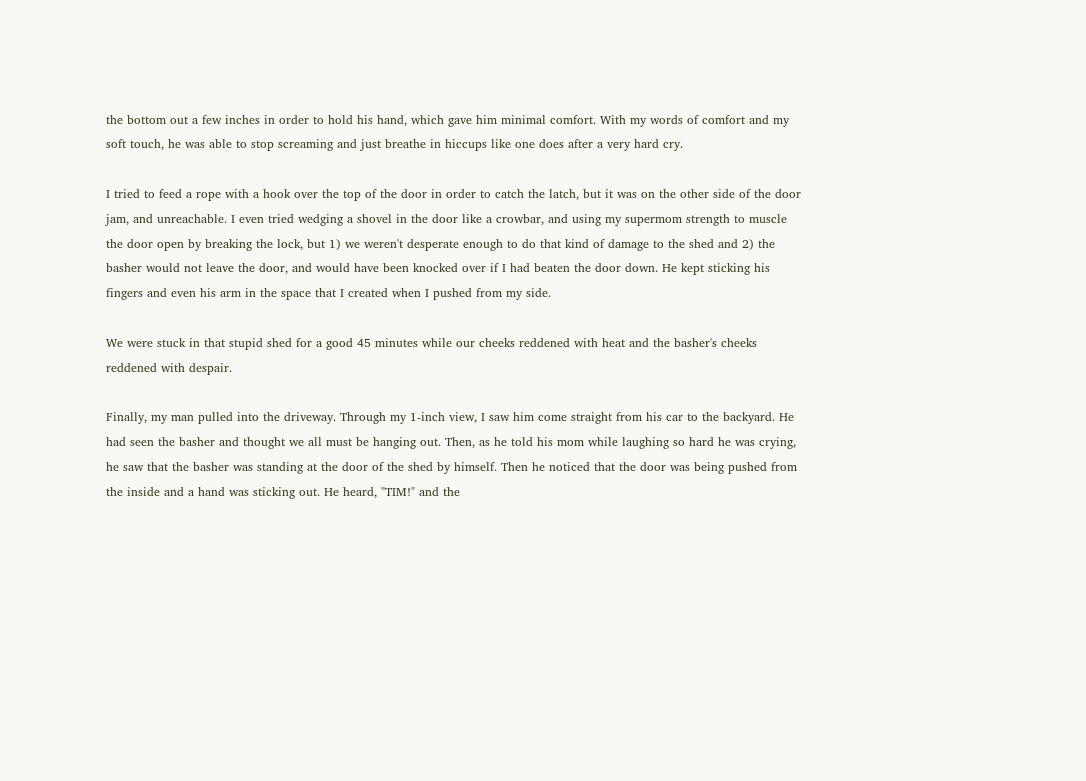the bottom out a few inches in order to hold his hand, which gave him minimal comfort. With my words of comfort and my soft touch, he was able to stop screaming and just breathe in hiccups like one does after a very hard cry.

I tried to feed a rope with a hook over the top of the door in order to catch the latch, but it was on the other side of the door jam, and unreachable. I even tried wedging a shovel in the door like a crowbar, and using my supermom strength to muscle the door open by breaking the lock, but 1) we weren't desperate enough to do that kind of damage to the shed and 2) the basher would not leave the door, and would have been knocked over if I had beaten the door down. He kept sticking his fingers and even his arm in the space that I created when I pushed from my side.

We were stuck in that stupid shed for a good 45 minutes while our cheeks reddened with heat and the basher's cheeks reddened with despair.

Finally, my man pulled into the driveway. Through my 1-inch view, I saw him come straight from his car to the backyard. He had seen the basher and thought we all must be hanging out. Then, as he told his mom while laughing so hard he was crying, he saw that the basher was standing at the door of the shed by himself. Then he noticed that the door was being pushed from the inside and a hand was sticking out. He heard, "TIM!" and the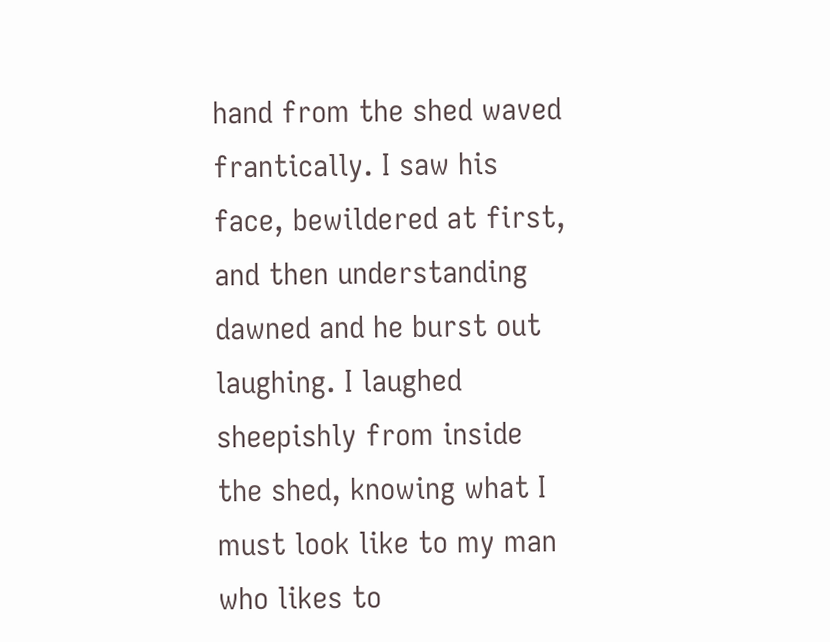hand from the shed waved frantically. I saw his face, bewildered at first, and then understanding dawned and he burst out laughing. I laughed sheepishly from inside the shed, knowing what I must look like to my man who likes to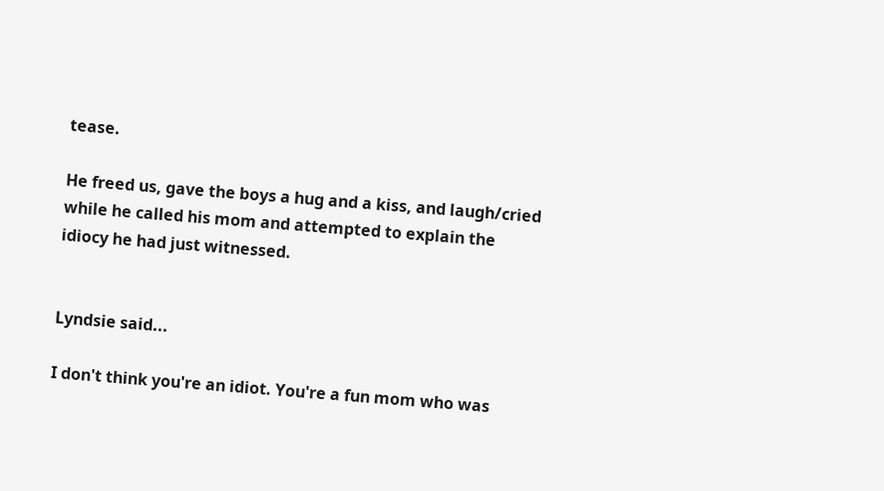tease.

He freed us, gave the boys a hug and a kiss, and laugh/cried while he called his mom and attempted to explain the idiocy he had just witnessed.


Lyndsie said...

I don't think you're an idiot. You're a fun mom who was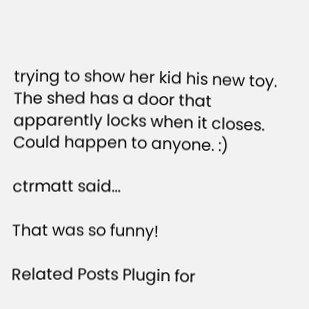trying to show her kid his new toy. The shed has a door that apparently locks when it closes. Could happen to anyone. :)

ctrmatt said...

That was so funny!

Related Posts Plugin for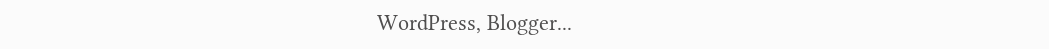WordPress, Blogger...